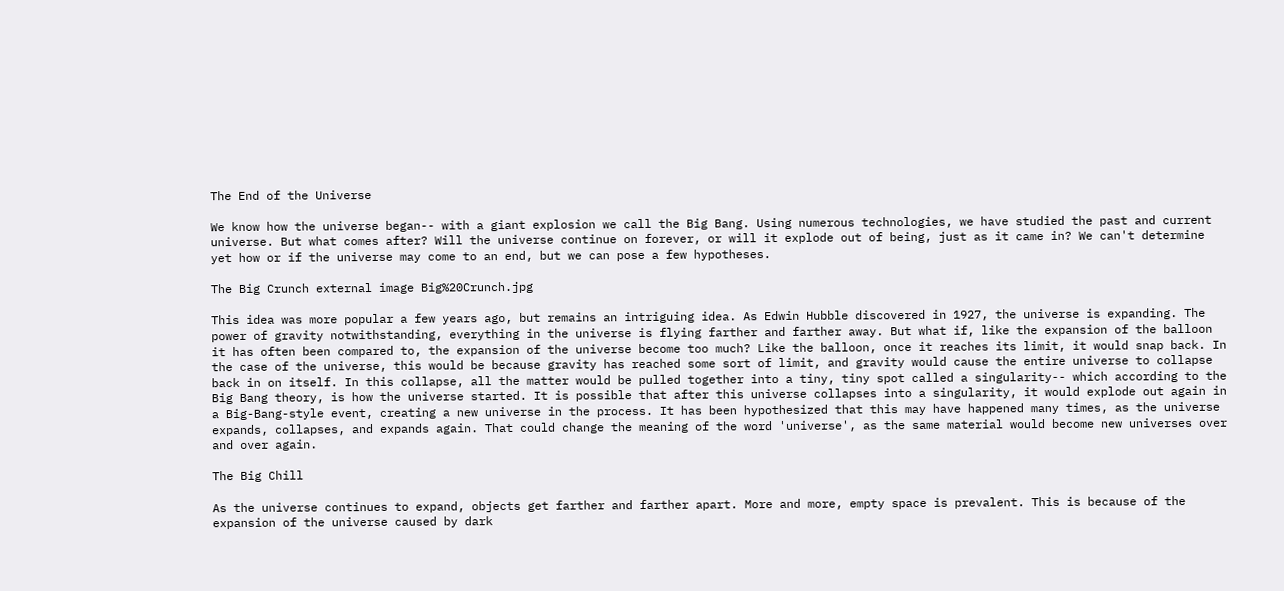The End of the Universe

We know how the universe began-- with a giant explosion we call the Big Bang. Using numerous technologies, we have studied the past and current universe. But what comes after? Will the universe continue on forever, or will it explode out of being, just as it came in? We can't determine yet how or if the universe may come to an end, but we can pose a few hypotheses.

The Big Crunch external image Big%20Crunch.jpg

This idea was more popular a few years ago, but remains an intriguing idea. As Edwin Hubble discovered in 1927, the universe is expanding. The power of gravity notwithstanding, everything in the universe is flying farther and farther away. But what if, like the expansion of the balloon it has often been compared to, the expansion of the universe become too much? Like the balloon, once it reaches its limit, it would snap back. In the case of the universe, this would be because gravity has reached some sort of limit, and gravity would cause the entire universe to collapse back in on itself. In this collapse, all the matter would be pulled together into a tiny, tiny spot called a singularity-- which according to the Big Bang theory, is how the universe started. It is possible that after this universe collapses into a singularity, it would explode out again in a Big-Bang-style event, creating a new universe in the process. It has been hypothesized that this may have happened many times, as the universe expands, collapses, and expands again. That could change the meaning of the word 'universe', as the same material would become new universes over and over again.

The Big Chill

As the universe continues to expand, objects get farther and farther apart. More and more, empty space is prevalent. This is because of the expansion of the universe caused by dark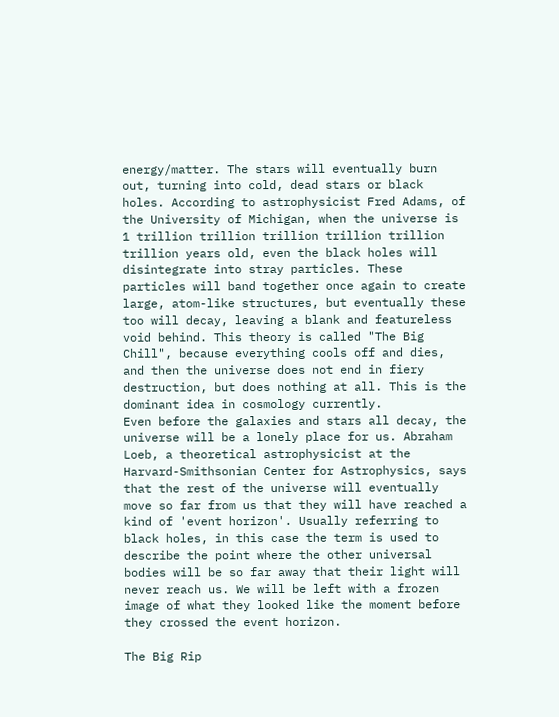energy/matter. The stars will eventually burn out, turning into cold, dead stars or black holes. According to astrophysicist Fred Adams, of the University of Michigan, when the universe is 1 trillion trillion trillion trillion trillion trillion years old, even the black holes will disintegrate into stray particles. These particles will band together once again to create large, atom-like structures, but eventually these too will decay, leaving a blank and featureless void behind. This theory is called "The Big Chill", because everything cools off and dies, and then the universe does not end in fiery destruction, but does nothing at all. This is the dominant idea in cosmology currently.
Even before the galaxies and stars all decay, the universe will be a lonely place for us. Abraham Loeb, a theoretical astrophysicist at the Harvard-Smithsonian Center for Astrophysics, says that the rest of the universe will eventually move so far from us that they will have reached a kind of 'event horizon'. Usually referring to black holes, in this case the term is used to describe the point where the other universal bodies will be so far away that their light will never reach us. We will be left with a frozen image of what they looked like the moment before they crossed the event horizon.

The Big Rip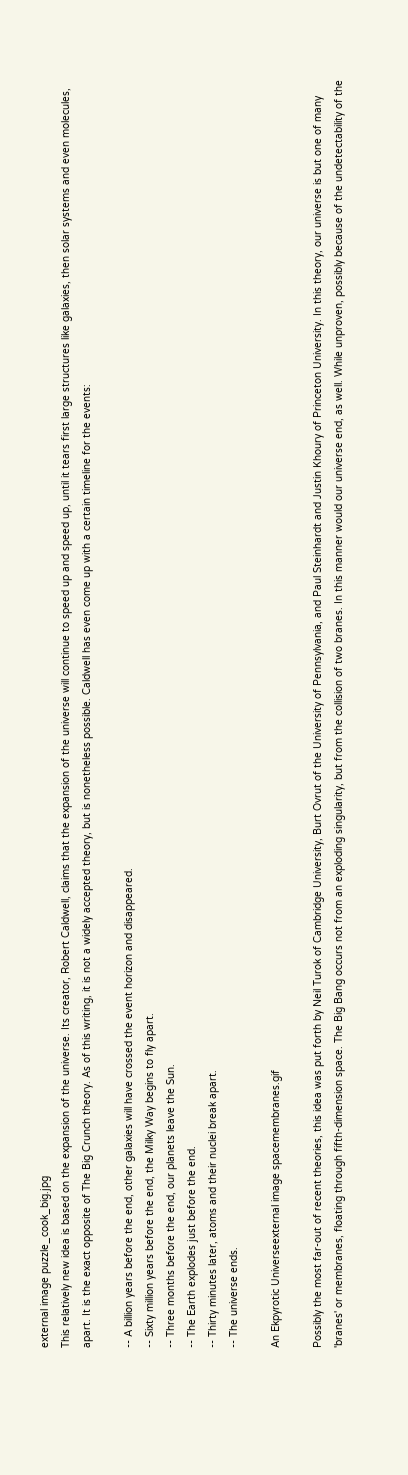external image puzzle_cook_big.jpg
This relatively new idea is based on the expansion of the universe. Its creator, Robert Caldwell, claims that the expansion of the universe will continue to speed up and speed up, until it tears first large structures like galaxies, then solar systems and even molecules, apart. It is the exact opposite of The Big Crunch theory. As of this writing, it is not a widely accepted theory, but is nonetheless possible. Caldwell has even come up with a certain timeline for the events:

-- A billion years before the end, other galaxies will have crossed the event horizon and disappeared.
-- Sixty million years before the end, the Milky Way begins to fly apart.
-- Three months before the end, our planets leave the Sun.
-- The Earth explodes just before the end.
-- Thirty minutes later, atoms and their nuclei break apart.
-- The universe ends.

An Ekpyrotic Universeexternal image spacemembranes.gif

Possibly the most far-out of recent theories, this idea was put forth by Neil Turok of Cambridge University, Burt Ovrut of the University of Pennsylvania, and Paul Steinhardt and Justin Khoury of Princeton University. In this theory, our universe is but one of many 'branes' or membranes, floating through fifth-dimension space. The Big Bang occurs not from an exploding singularity, but from the collision of two branes. In this manner would our universe end, as well. While unproven, possibly because of the undetectability of the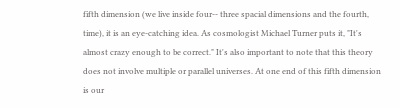fifth dimension (we live inside four-- three spacial dimensions and the fourth, time), it is an eye-catching idea. As cosmologist Michael Turner puts it, "It's almost crazy enough to be correct." It's also important to note that this theory does not involve multiple or parallel universes. At one end of this fifth dimension is our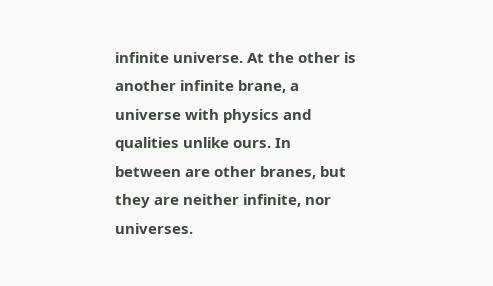infinite universe. At the other is another infinite brane, a universe with physics and qualities unlike ours. In between are other branes, but they are neither infinite, nor universes.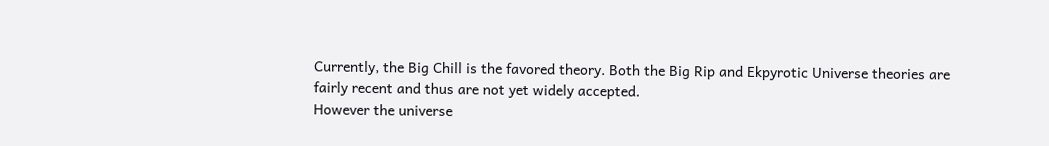Currently, the Big Chill is the favored theory. Both the Big Rip and Ekpyrotic Universe theories are fairly recent and thus are not yet widely accepted.
However the universe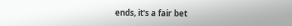ends, it's a fair bet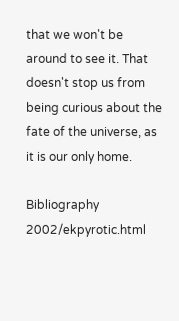that we won't be around to see it. That doesn't stop us from being curious about the fate of the universe, as it is our only home.

Bibliography 2002/ekpyrotic.html